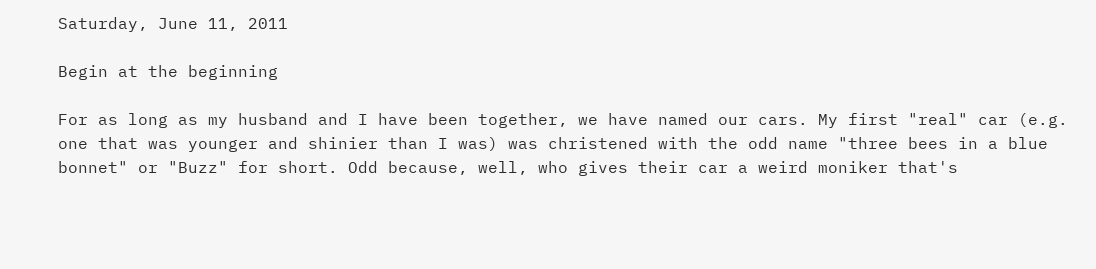Saturday, June 11, 2011

Begin at the beginning

For as long as my husband and I have been together, we have named our cars. My first "real" car (e.g. one that was younger and shinier than I was) was christened with the odd name "three bees in a blue bonnet" or "Buzz" for short. Odd because, well, who gives their car a weird moniker that's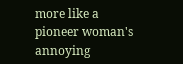more like a pioneer woman's annoying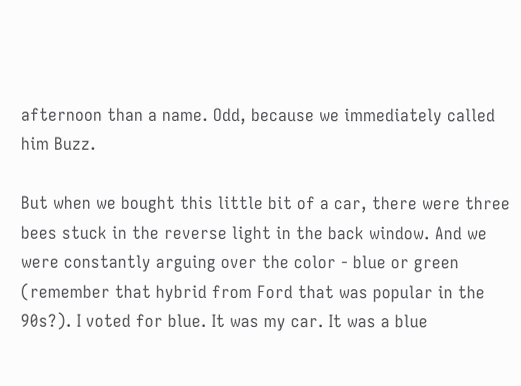afternoon than a name. Odd, because we immediately called him Buzz.

But when we bought this little bit of a car, there were three bees stuck in the reverse light in the back window. And we were constantly arguing over the color - blue or green (remember that hybrid from Ford that was popular in the 90s?). I voted for blue. It was my car. It was a blue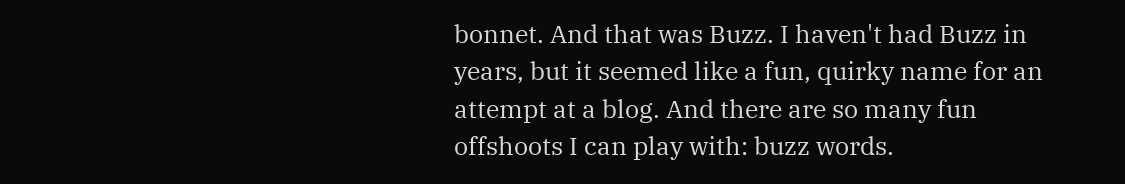bonnet. And that was Buzz. I haven't had Buzz in years, but it seemed like a fun, quirky name for an attempt at a blog. And there are so many fun offshoots I can play with: buzz words.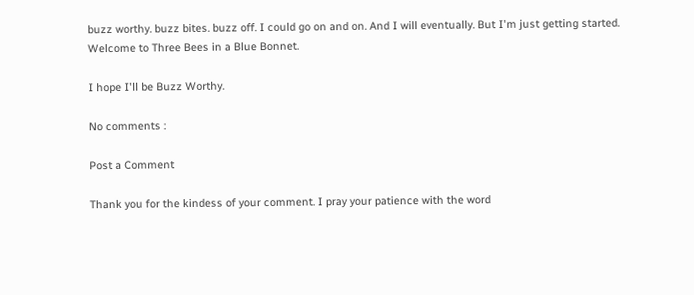buzz worthy. buzz bites. buzz off. I could go on and on. And I will eventually. But I'm just getting started. Welcome to Three Bees in a Blue Bonnet.

I hope I'll be Buzz Worthy.

No comments :

Post a Comment

Thank you for the kindess of your comment. I pray your patience with the word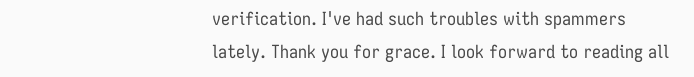verification. I've had such troubles with spammers lately. Thank you for grace. I look forward to reading all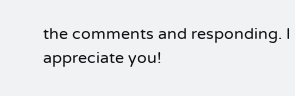the comments and responding. I appreciate you!